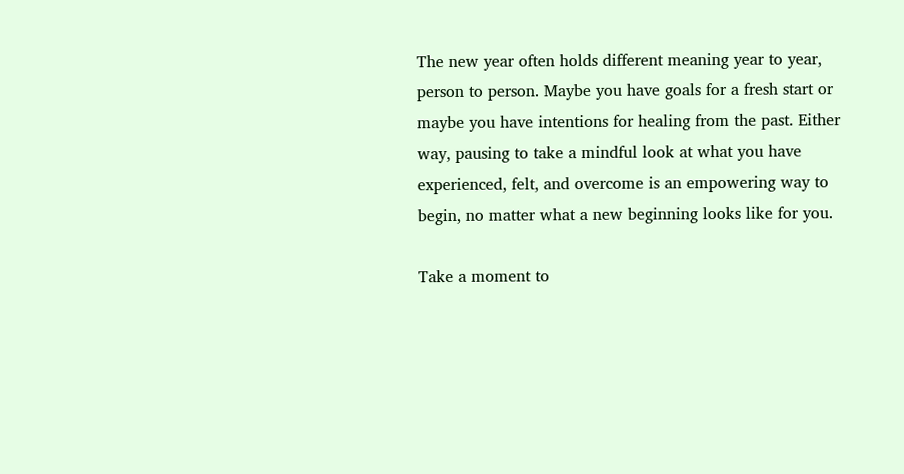The new year often holds different meaning year to year, person to person. Maybe you have goals for a fresh start or maybe you have intentions for healing from the past. Either way, pausing to take a mindful look at what you have experienced, felt, and overcome is an empowering way to begin, no matter what a new beginning looks like for you.

Take a moment to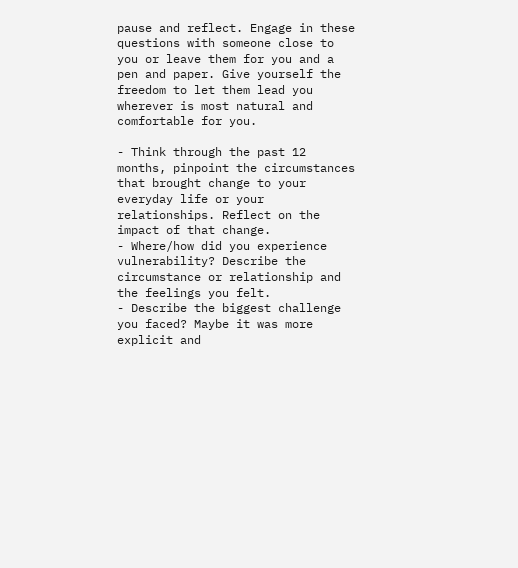pause and reflect. Engage in these questions with someone close to you or leave them for you and a pen and paper. Give yourself the freedom to let them lead you wherever is most natural and comfortable for you.

- Think through the past 12 months, pinpoint the circumstances that brought change to your everyday life or your relationships. Reflect on the impact of that change.
- Where/how did you experience vulnerability? Describe the circumstance or relationship and the feelings you felt.
- Describe the biggest challenge you faced? Maybe it was more explicit and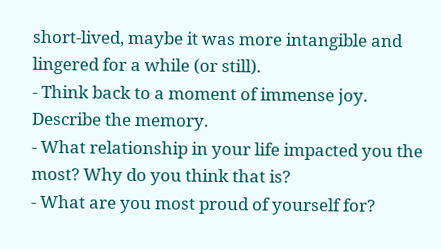short-lived, maybe it was more intangible and lingered for a while (or still).
- Think back to a moment of immense joy. Describe the memory.
- What relationship in your life impacted you the most? Why do you think that is?
- What are you most proud of yourself for?